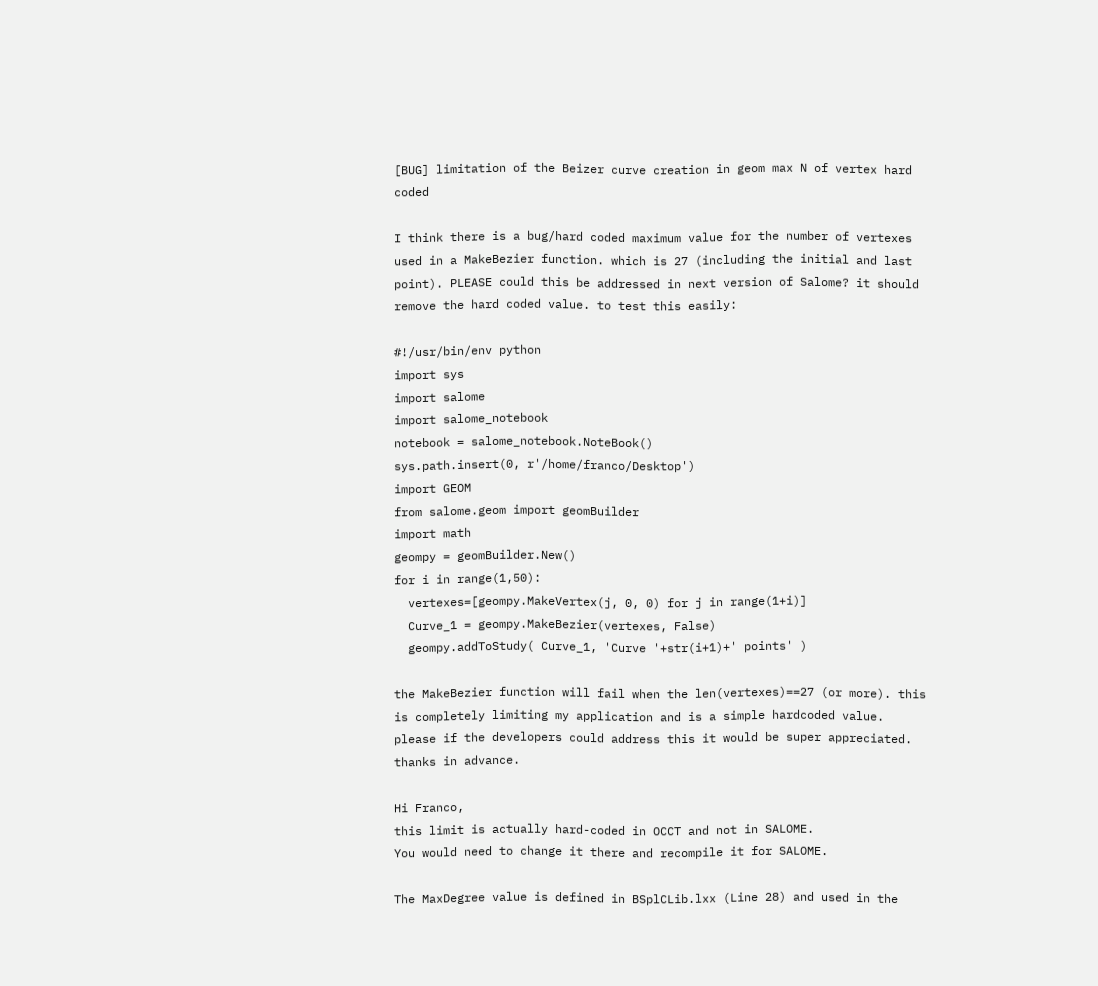[BUG] limitation of the Beizer curve creation in geom max N of vertex hard coded

I think there is a bug/hard coded maximum value for the number of vertexes used in a MakeBezier function. which is 27 (including the initial and last point). PLEASE could this be addressed in next version of Salome? it should remove the hard coded value. to test this easily:

#!/usr/bin/env python
import sys
import salome
import salome_notebook
notebook = salome_notebook.NoteBook()
sys.path.insert(0, r'/home/franco/Desktop')
import GEOM
from salome.geom import geomBuilder
import math
geompy = geomBuilder.New()
for i in range(1,50):
  vertexes=[geompy.MakeVertex(j, 0, 0) for j in range(1+i)]
  Curve_1 = geompy.MakeBezier(vertexes, False)
  geompy.addToStudy( Curve_1, 'Curve '+str(i+1)+' points' )

the MakeBezier function will fail when the len(vertexes)==27 (or more). this is completely limiting my application and is a simple hardcoded value.
please if the developers could address this it would be super appreciated.
thanks in advance.

Hi Franco,
this limit is actually hard-coded in OCCT and not in SALOME.
You would need to change it there and recompile it for SALOME.

The MaxDegree value is defined in BSplCLib.lxx (Line 28) and used in the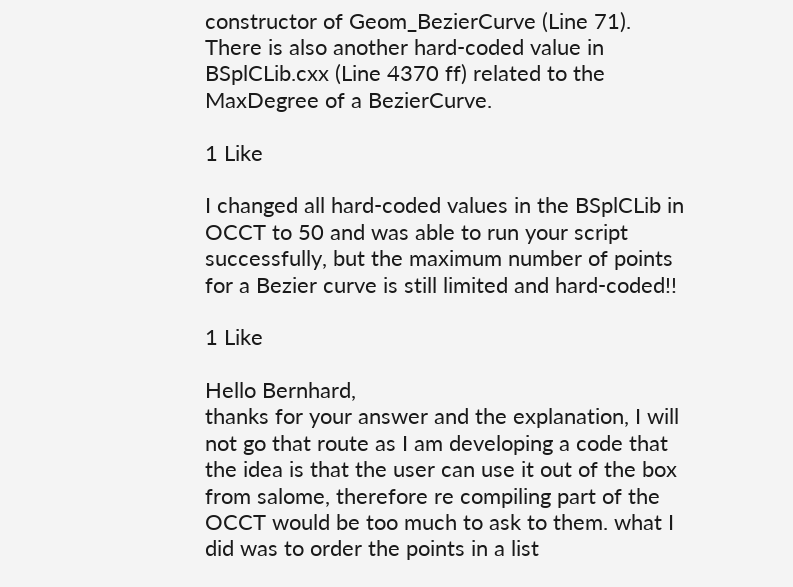constructor of Geom_BezierCurve (Line 71).
There is also another hard-coded value in BSplCLib.cxx (Line 4370 ff) related to the MaxDegree of a BezierCurve.

1 Like

I changed all hard-coded values in the BSplCLib in OCCT to 50 and was able to run your script successfully, but the maximum number of points for a Bezier curve is still limited and hard-coded!!

1 Like

Hello Bernhard,
thanks for your answer and the explanation, I will not go that route as I am developing a code that the idea is that the user can use it out of the box from salome, therefore re compiling part of the OCCT would be too much to ask to them. what I did was to order the points in a list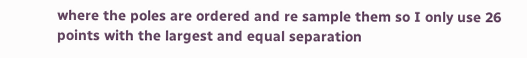where the poles are ordered and re sample them so I only use 26 points with the largest and equal separation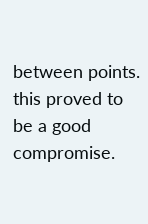between points. this proved to be a good compromise.